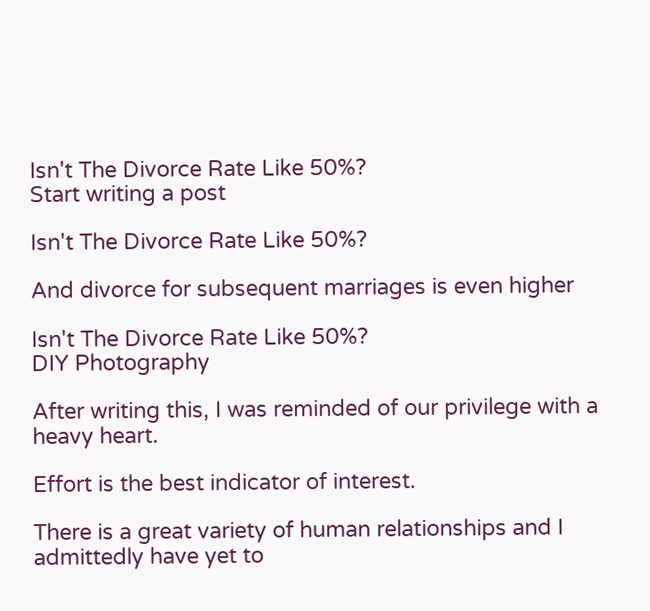Isn't The Divorce Rate Like 50%?
Start writing a post

Isn't The Divorce Rate Like 50%?

And divorce for subsequent marriages is even higher

Isn't The Divorce Rate Like 50%?
DIY Photography

After writing this, I was reminded of our privilege with a heavy heart.

Effort is the best indicator of interest.

There is a great variety of human relationships and I admittedly have yet to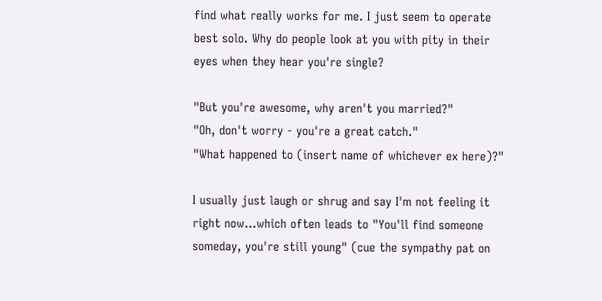find what really works for me. I just seem to operate best solo. Why do people look at you with pity in their eyes when they hear you're single?

"But you're awesome, why aren't you married?"
"Oh, don't worry - you're a great catch."
"What happened to (insert name of whichever ex here)?"

I usually just laugh or shrug and say I'm not feeling it right now...which often leads to "You'll find someone someday, you're still young" (cue the sympathy pat on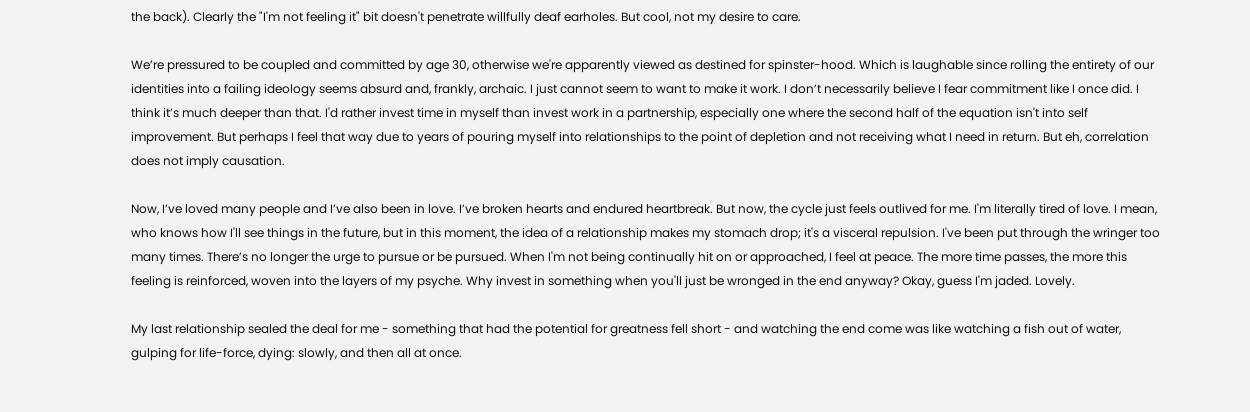the back). Clearly the "I'm not feeling it" bit doesn't penetrate willfully deaf earholes. But cool, not my desire to care.

We’re pressured to be coupled and committed by age 30, otherwise we're apparently viewed as destined for spinster-hood. Which is laughable since rolling the entirety of our identities into a failing ideology seems absurd and, frankly, archaic. I just cannot seem to want to make it work. I don’t necessarily believe I fear commitment like I once did. I think it’s much deeper than that. I'd rather invest time in myself than invest work in a partnership, especially one where the second half of the equation isn't into self improvement. But perhaps I feel that way due to years of pouring myself into relationships to the point of depletion and not receiving what I need in return. But eh, correlation does not imply causation.

Now, I’ve loved many people and I’ve also been in love. I’ve broken hearts and endured heartbreak. But now, the cycle just feels outlived for me. I'm literally tired of love. I mean, who knows how I'll see things in the future, but in this moment, the idea of a relationship makes my stomach drop; it's a visceral repulsion. I've been put through the wringer too many times. There’s no longer the urge to pursue or be pursued. When I'm not being continually hit on or approached, I feel at peace. The more time passes, the more this feeling is reinforced, woven into the layers of my psyche. Why invest in something when you'll just be wronged in the end anyway? Okay, guess I'm jaded. Lovely.

My last relationship sealed the deal for me - something that had the potential for greatness fell short - and watching the end come was like watching a fish out of water, gulping for life-force, dying: slowly, and then all at once.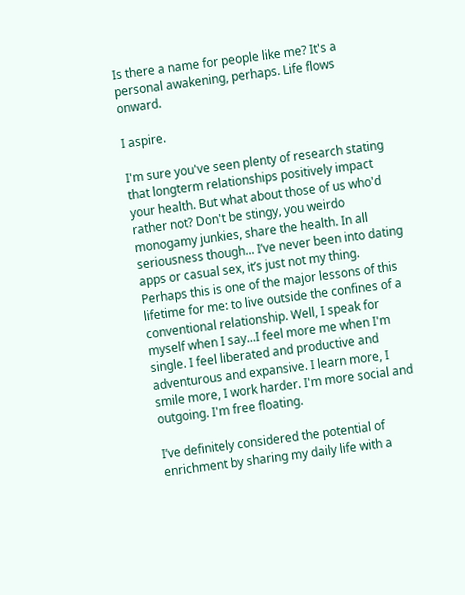Is there a name for people like me? It's a personal awakening, perhaps. Life flows onward.

I aspire.

I'm sure you've seen plenty of research stating that longterm relationships positively impact your health. But what about those of us who'd rather not? Don't be stingy, you weirdo monogamy junkies, share the health. In all seriousness though... I’ve never been into dating apps or casual sex, it’s just not my thing. Perhaps this is one of the major lessons of this lifetime for me: to live outside the confines of a conventional relationship. Well, I speak for myself when I say...I feel more me when I'm single. I feel liberated and productive and adventurous and expansive. I learn more, I smile more, I work harder. I'm more social and outgoing. I'm free floating.

I’ve definitely considered the potential of enrichment by sharing my daily life with a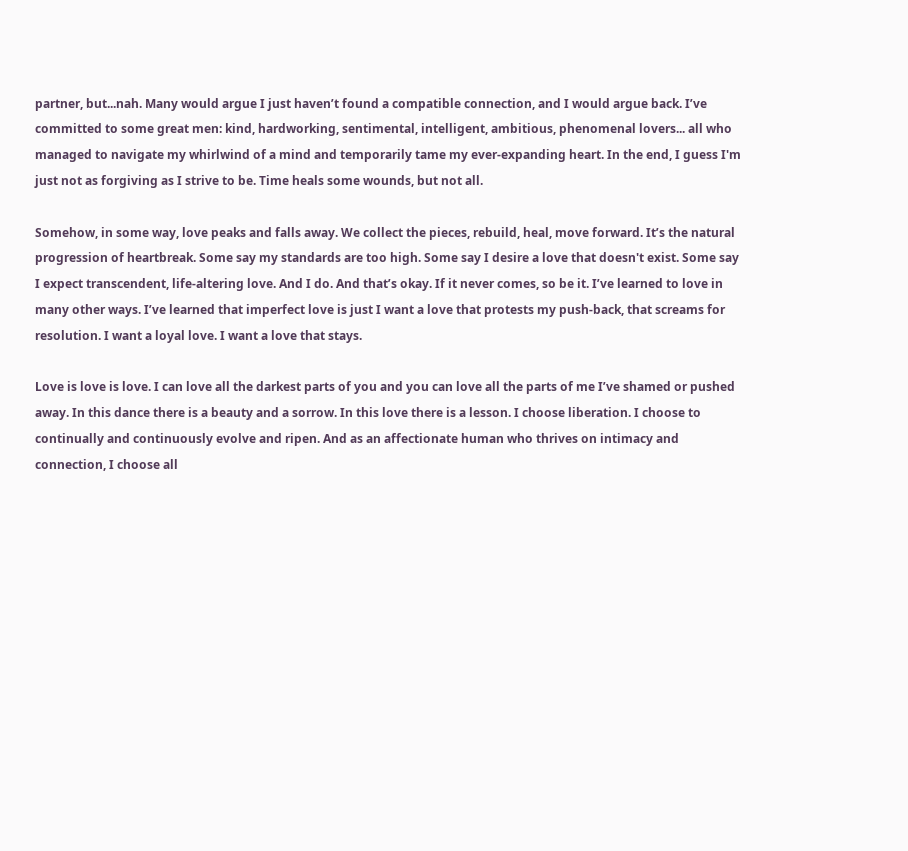partner, but...nah. Many would argue I just haven’t found a compatible connection, and I would argue back. I’ve committed to some great men: kind, hardworking, sentimental, intelligent, ambitious, phenomenal lovers... all who managed to navigate my whirlwind of a mind and temporarily tame my ever-expanding heart. In the end, I guess I'm just not as forgiving as I strive to be. Time heals some wounds, but not all.

Somehow, in some way, love peaks and falls away. We collect the pieces, rebuild, heal, move forward. It’s the natural progression of heartbreak. Some say my standards are too high. Some say I desire a love that doesn't exist. Some say I expect transcendent, life-altering love. And I do. And that’s okay. If it never comes, so be it. I’ve learned to love in many other ways. I’ve learned that imperfect love is just I want a love that protests my push-back, that screams for resolution. I want a loyal love. I want a love that stays.

Love is love is love. I can love all the darkest parts of you and you can love all the parts of me I’ve shamed or pushed away. In this dance there is a beauty and a sorrow. In this love there is a lesson. I choose liberation. I choose to continually and continuously evolve and ripen. And as an affectionate human who thrives on intimacy and connection, I choose all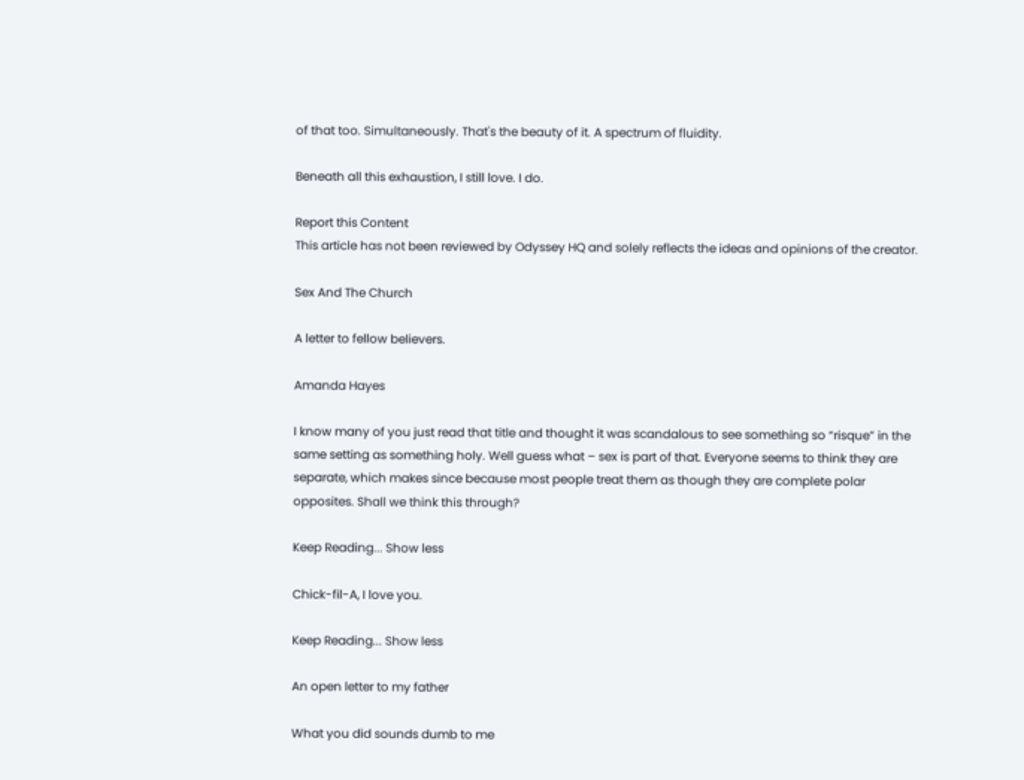of that too. Simultaneously. That's the beauty of it. A spectrum of fluidity.

Beneath all this exhaustion, I still love. I do.

Report this Content
This article has not been reviewed by Odyssey HQ and solely reflects the ideas and opinions of the creator.

Sex And The Church

A letter to fellow believers.

Amanda Hayes

I know many of you just read that title and thought it was scandalous to see something so “risque” in the same setting as something holy. Well guess what – sex is part of that. Everyone seems to think they are separate, which makes since because most people treat them as though they are complete polar opposites. Shall we think this through?

Keep Reading... Show less

Chick-fil-A, I love you.

Keep Reading... Show less

An open letter to my father

What you did sounds dumb to me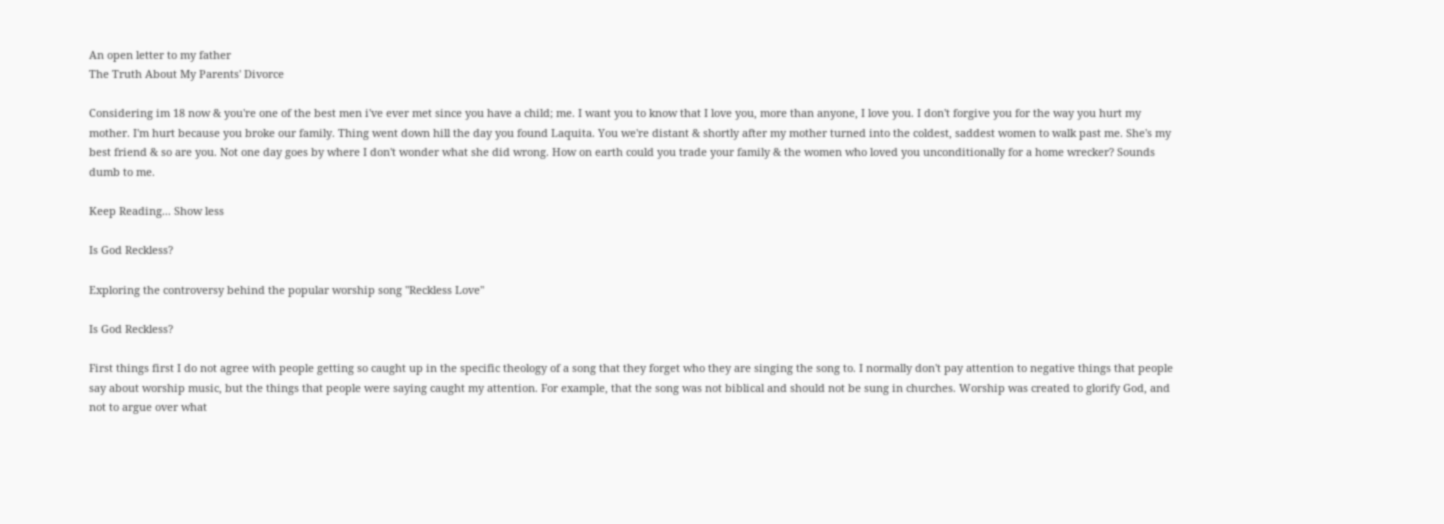An open letter to my father
The Truth About My Parents' Divorce

Considering im 18 now & you're one of the best men i've ever met since you have a child; me. I want you to know that I love you, more than anyone, I love you. I don't forgive you for the way you hurt my mother. I'm hurt because you broke our family. Thing went down hill the day you found Laquita. You we're distant & shortly after my mother turned into the coldest, saddest women to walk past me. She's my best friend & so are you. Not one day goes by where I don't wonder what she did wrong. How on earth could you trade your family & the women who loved you unconditionally for a home wrecker? Sounds dumb to me.

Keep Reading... Show less

Is God Reckless?

Exploring the controversy behind the popular worship song "Reckless Love"

Is God Reckless?

First things first I do not agree with people getting so caught up in the specific theology of a song that they forget who they are singing the song to. I normally don't pay attention to negative things that people say about worship music, but the things that people were saying caught my attention. For example, that the song was not biblical and should not be sung in churches. Worship was created to glorify God, and not to argue over what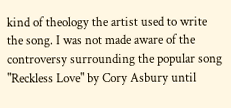kind of theology the artist used to write the song. I was not made aware of the controversy surrounding the popular song "Reckless Love" by Cory Asbury until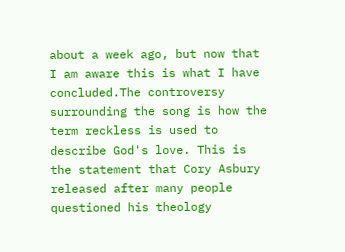about a week ago, but now that I am aware this is what I have concluded.The controversy surrounding the song is how the term reckless is used to describe God's love. This is the statement that Cory Asbury released after many people questioned his theology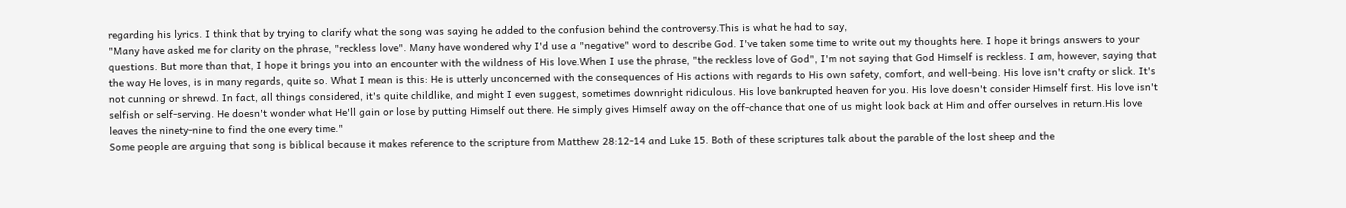regarding his lyrics. I think that by trying to clarify what the song was saying he added to the confusion behind the controversy.This is what he had to say,
"Many have asked me for clarity on the phrase, "reckless love". Many have wondered why I'd use a "negative" word to describe God. I've taken some time to write out my thoughts here. I hope it brings answers to your questions. But more than that, I hope it brings you into an encounter with the wildness of His love.When I use the phrase, "the reckless love of God", I'm not saying that God Himself is reckless. I am, however, saying that the way He loves, is in many regards, quite so. What I mean is this: He is utterly unconcerned with the consequences of His actions with regards to His own safety, comfort, and well-being. His love isn't crafty or slick. It's not cunning or shrewd. In fact, all things considered, it's quite childlike, and might I even suggest, sometimes downright ridiculous. His love bankrupted heaven for you. His love doesn't consider Himself first. His love isn't selfish or self-serving. He doesn't wonder what He'll gain or lose by putting Himself out there. He simply gives Himself away on the off-chance that one of us might look back at Him and offer ourselves in return.His love leaves the ninety-nine to find the one every time."
Some people are arguing that song is biblical because it makes reference to the scripture from Matthew 28:12-14 and Luke 15. Both of these scriptures talk about the parable of the lost sheep and the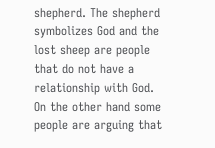shepherd. The shepherd symbolizes God and the lost sheep are people that do not have a relationship with God. On the other hand some people are arguing that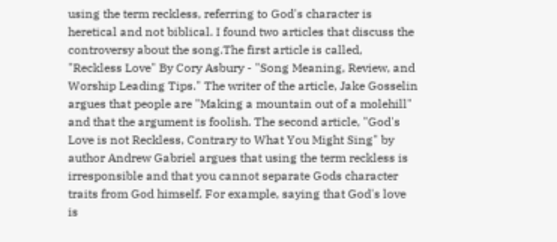using the term reckless, referring to God's character is heretical and not biblical. I found two articles that discuss the controversy about the song.The first article is called, "Reckless Love" By Cory Asbury - "Song Meaning, Review, and Worship Leading Tips." The writer of the article, Jake Gosselin argues that people are "Making a mountain out of a molehill" and that the argument is foolish. The second article, "God's Love is not Reckless, Contrary to What You Might Sing" by author Andrew Gabriel argues that using the term reckless is irresponsible and that you cannot separate Gods character traits from God himself. For example, saying that God's love is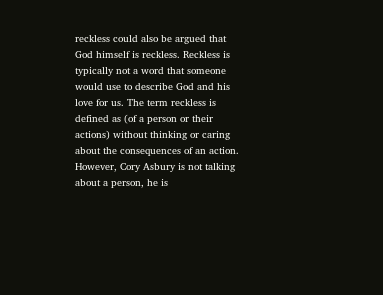reckless could also be argued that God himself is reckless. Reckless is typically not a word that someone would use to describe God and his love for us. The term reckless is defined as (of a person or their actions) without thinking or caring about the consequences of an action. However, Cory Asbury is not talking about a person, he is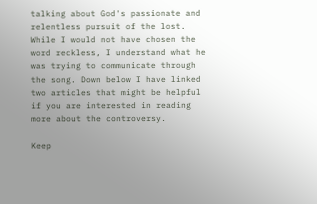talking about God's passionate and relentless pursuit of the lost. While I would not have chosen the word reckless, I understand what he was trying to communicate through the song. Down below I have linked two articles that might be helpful if you are interested in reading more about the controversy.

Keep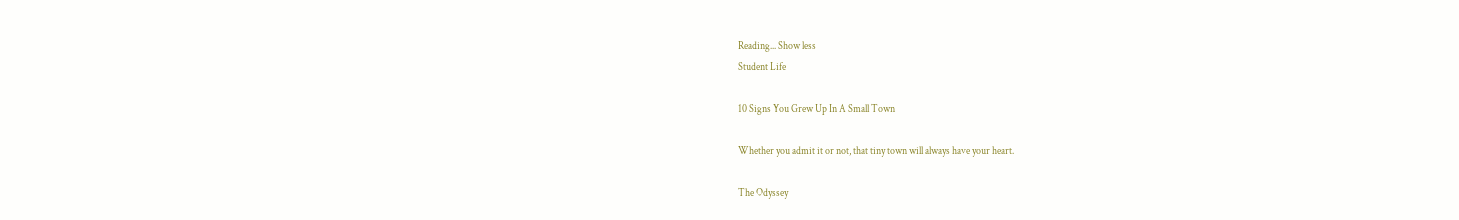Reading... Show less
Student Life

10 Signs You Grew Up In A Small Town

Whether you admit it or not, that tiny town will always have your heart.

The Odyssey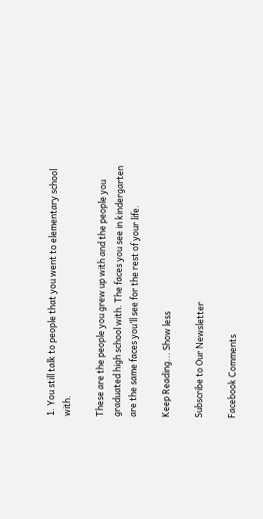1. You still talk to people that you went to elementary school with.

These are the people you grew up with and the people you graduated high school with. The faces you see in kindergarten are the same faces you’ll see for the rest of your life.

Keep Reading... Show less

Subscribe to Our Newsletter

Facebook Comments